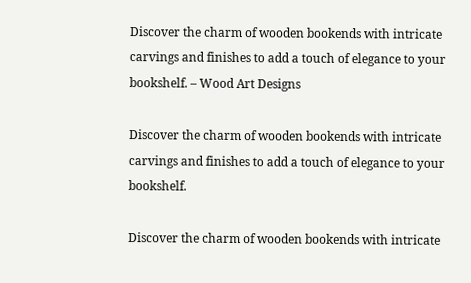Discover the charm of wooden bookends with intricate carvings and finishes to add a touch of elegance to your bookshelf. – Wood Art Designs

Discover the charm of wooden bookends with intricate carvings and finishes to add a touch of elegance to your bookshelf.

Discover the charm of wooden bookends with intricate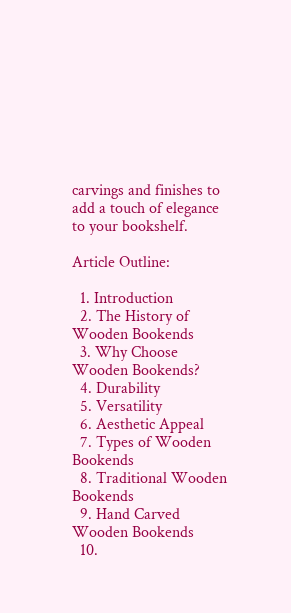carvings and finishes to add a touch of elegance to your bookshelf.

Article Outline:

  1. Introduction
  2. The History of Wooden Bookends
  3. Why Choose Wooden Bookends?
  4. Durability
  5. Versatility
  6. Aesthetic Appeal
  7. Types of Wooden Bookends
  8. Traditional Wooden Bookends
  9. Hand Carved Wooden Bookends
  10.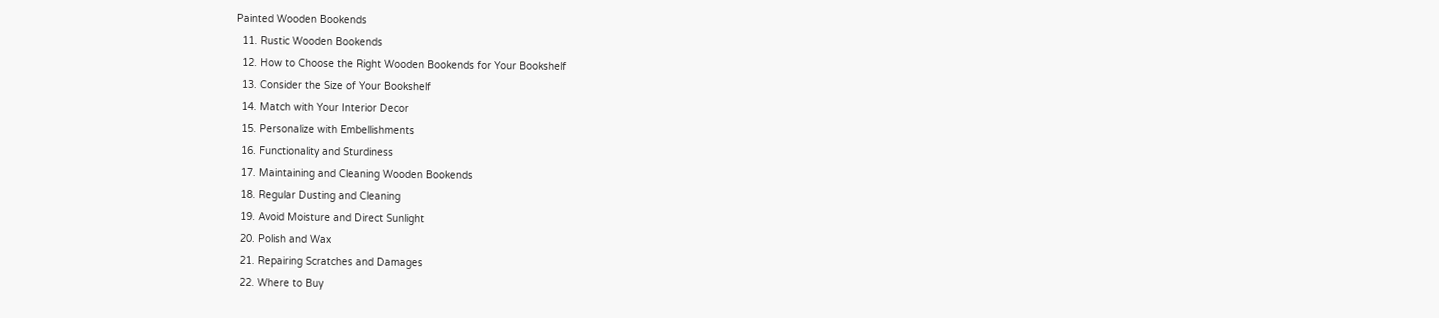Painted Wooden Bookends
  11. Rustic Wooden Bookends
  12. How to Choose the Right Wooden Bookends for Your Bookshelf
  13. Consider the Size of Your Bookshelf
  14. Match with Your Interior Decor
  15. Personalize with Embellishments
  16. Functionality and Sturdiness
  17. Maintaining and Cleaning Wooden Bookends
  18. Regular Dusting and Cleaning
  19. Avoid Moisture and Direct Sunlight
  20. Polish and Wax
  21. Repairing Scratches and Damages
  22. Where to Buy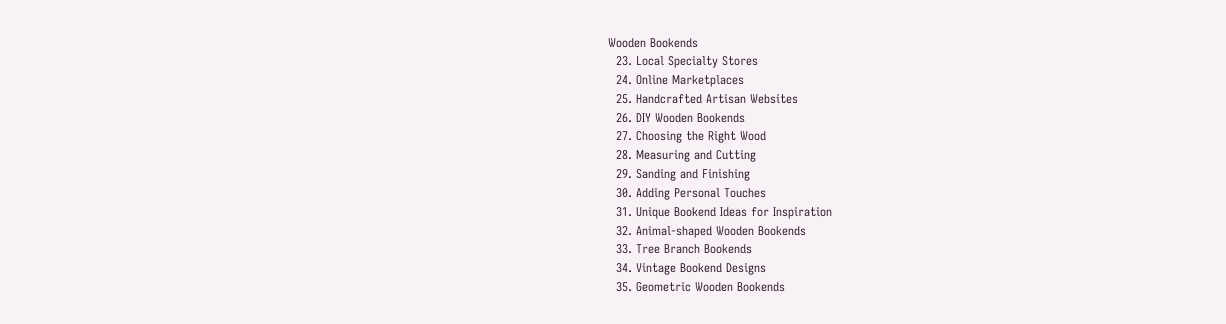Wooden Bookends
  23. Local Specialty Stores
  24. Online Marketplaces
  25. Handcrafted Artisan Websites
  26. DIY Wooden Bookends
  27. Choosing the Right Wood
  28. Measuring and Cutting
  29. Sanding and Finishing
  30. Adding Personal Touches
  31. Unique Bookend Ideas for Inspiration
  32. Animal-shaped Wooden Bookends
  33. Tree Branch Bookends
  34. Vintage Bookend Designs
  35. Geometric Wooden Bookends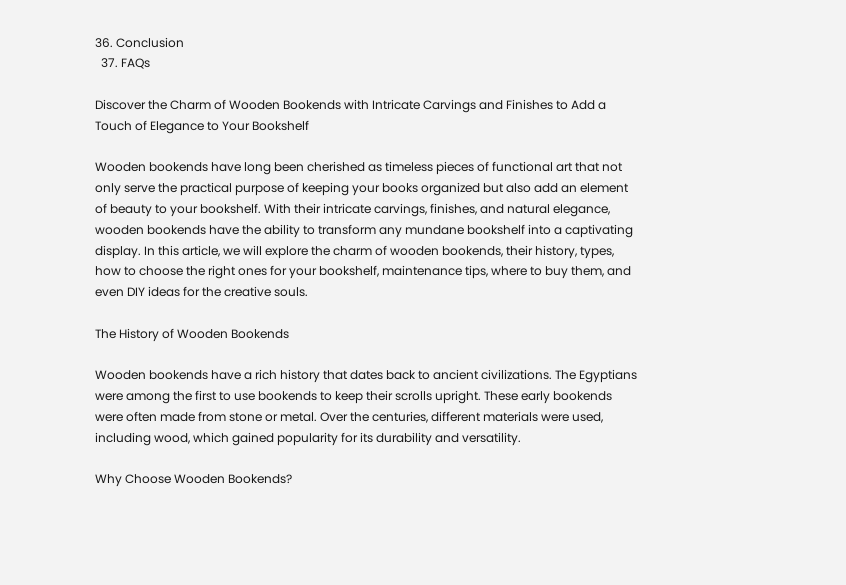36. Conclusion
  37. FAQs

Discover the Charm of Wooden Bookends with Intricate Carvings and Finishes to Add a Touch of Elegance to Your Bookshelf

Wooden bookends have long been cherished as timeless pieces of functional art that not only serve the practical purpose of keeping your books organized but also add an element of beauty to your bookshelf. With their intricate carvings, finishes, and natural elegance, wooden bookends have the ability to transform any mundane bookshelf into a captivating display. In this article, we will explore the charm of wooden bookends, their history, types, how to choose the right ones for your bookshelf, maintenance tips, where to buy them, and even DIY ideas for the creative souls.

The History of Wooden Bookends

Wooden bookends have a rich history that dates back to ancient civilizations. The Egyptians were among the first to use bookends to keep their scrolls upright. These early bookends were often made from stone or metal. Over the centuries, different materials were used, including wood, which gained popularity for its durability and versatility.

Why Choose Wooden Bookends?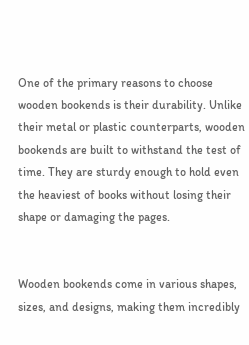One of the primary reasons to choose wooden bookends is their durability. Unlike their metal or plastic counterparts, wooden bookends are built to withstand the test of time. They are sturdy enough to hold even the heaviest of books without losing their shape or damaging the pages.


Wooden bookends come in various shapes, sizes, and designs, making them incredibly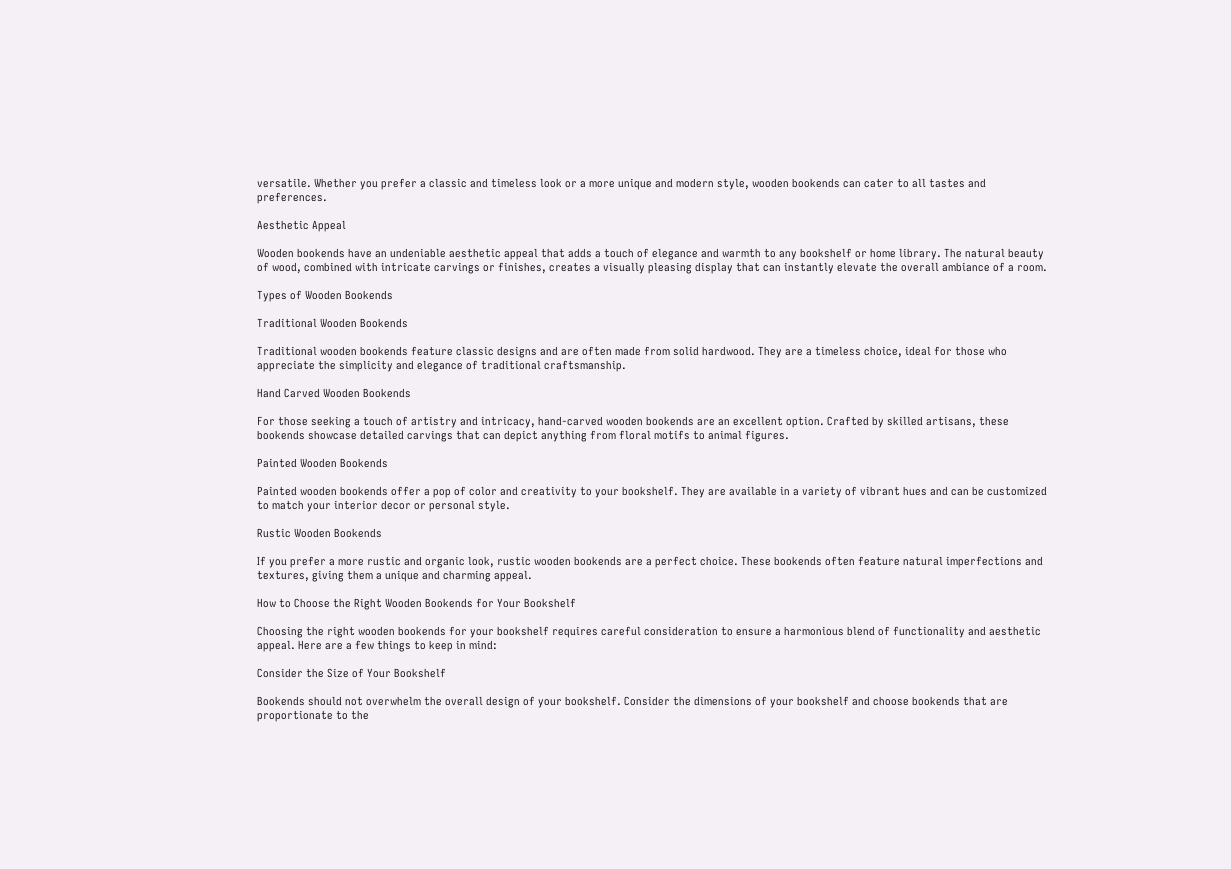versatile. Whether you prefer a classic and timeless look or a more unique and modern style, wooden bookends can cater to all tastes and preferences.

Aesthetic Appeal

Wooden bookends have an undeniable aesthetic appeal that adds a touch of elegance and warmth to any bookshelf or home library. The natural beauty of wood, combined with intricate carvings or finishes, creates a visually pleasing display that can instantly elevate the overall ambiance of a room.

Types of Wooden Bookends

Traditional Wooden Bookends

Traditional wooden bookends feature classic designs and are often made from solid hardwood. They are a timeless choice, ideal for those who appreciate the simplicity and elegance of traditional craftsmanship.

Hand Carved Wooden Bookends

For those seeking a touch of artistry and intricacy, hand-carved wooden bookends are an excellent option. Crafted by skilled artisans, these bookends showcase detailed carvings that can depict anything from floral motifs to animal figures.

Painted Wooden Bookends

Painted wooden bookends offer a pop of color and creativity to your bookshelf. They are available in a variety of vibrant hues and can be customized to match your interior decor or personal style.

Rustic Wooden Bookends

If you prefer a more rustic and organic look, rustic wooden bookends are a perfect choice. These bookends often feature natural imperfections and textures, giving them a unique and charming appeal.

How to Choose the Right Wooden Bookends for Your Bookshelf

Choosing the right wooden bookends for your bookshelf requires careful consideration to ensure a harmonious blend of functionality and aesthetic appeal. Here are a few things to keep in mind:

Consider the Size of Your Bookshelf

Bookends should not overwhelm the overall design of your bookshelf. Consider the dimensions of your bookshelf and choose bookends that are proportionate to the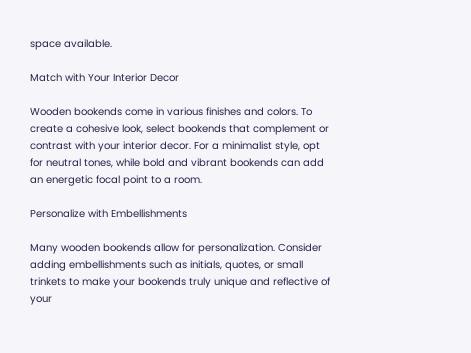space available.

Match with Your Interior Decor

Wooden bookends come in various finishes and colors. To create a cohesive look, select bookends that complement or contrast with your interior decor. For a minimalist style, opt for neutral tones, while bold and vibrant bookends can add an energetic focal point to a room.

Personalize with Embellishments

Many wooden bookends allow for personalization. Consider adding embellishments such as initials, quotes, or small trinkets to make your bookends truly unique and reflective of your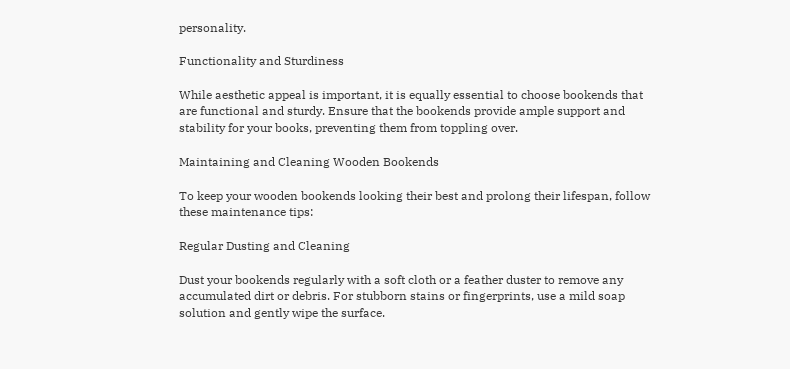personality.

Functionality and Sturdiness

While aesthetic appeal is important, it is equally essential to choose bookends that are functional and sturdy. Ensure that the bookends provide ample support and stability for your books, preventing them from toppling over.

Maintaining and Cleaning Wooden Bookends

To keep your wooden bookends looking their best and prolong their lifespan, follow these maintenance tips:

Regular Dusting and Cleaning

Dust your bookends regularly with a soft cloth or a feather duster to remove any accumulated dirt or debris. For stubborn stains or fingerprints, use a mild soap solution and gently wipe the surface.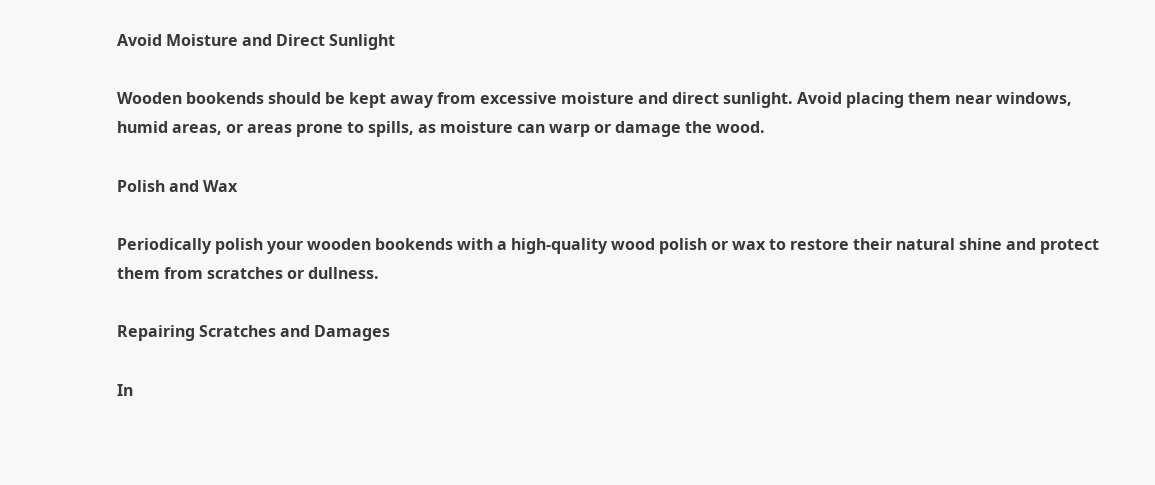Avoid Moisture and Direct Sunlight

Wooden bookends should be kept away from excessive moisture and direct sunlight. Avoid placing them near windows, humid areas, or areas prone to spills, as moisture can warp or damage the wood.

Polish and Wax

Periodically polish your wooden bookends with a high-quality wood polish or wax to restore their natural shine and protect them from scratches or dullness.

Repairing Scratches and Damages

In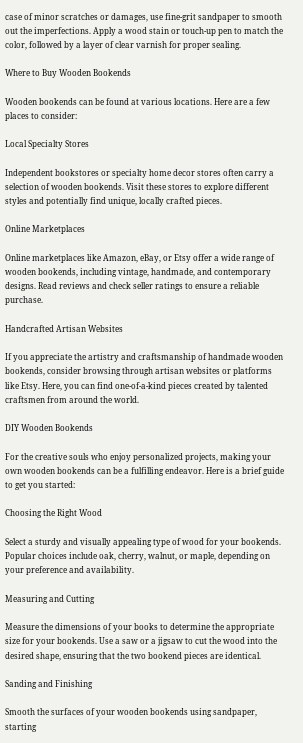case of minor scratches or damages, use fine-grit sandpaper to smooth out the imperfections. Apply a wood stain or touch-up pen to match the color, followed by a layer of clear varnish for proper sealing.

Where to Buy Wooden Bookends

Wooden bookends can be found at various locations. Here are a few places to consider:

Local Specialty Stores

Independent bookstores or specialty home decor stores often carry a selection of wooden bookends. Visit these stores to explore different styles and potentially find unique, locally crafted pieces.

Online Marketplaces

Online marketplaces like Amazon, eBay, or Etsy offer a wide range of wooden bookends, including vintage, handmade, and contemporary designs. Read reviews and check seller ratings to ensure a reliable purchase.

Handcrafted Artisan Websites

If you appreciate the artistry and craftsmanship of handmade wooden bookends, consider browsing through artisan websites or platforms like Etsy. Here, you can find one-of-a-kind pieces created by talented craftsmen from around the world.

DIY Wooden Bookends

For the creative souls who enjoy personalized projects, making your own wooden bookends can be a fulfilling endeavor. Here is a brief guide to get you started:

Choosing the Right Wood

Select a sturdy and visually appealing type of wood for your bookends. Popular choices include oak, cherry, walnut, or maple, depending on your preference and availability.

Measuring and Cutting

Measure the dimensions of your books to determine the appropriate size for your bookends. Use a saw or a jigsaw to cut the wood into the desired shape, ensuring that the two bookend pieces are identical.

Sanding and Finishing

Smooth the surfaces of your wooden bookends using sandpaper, starting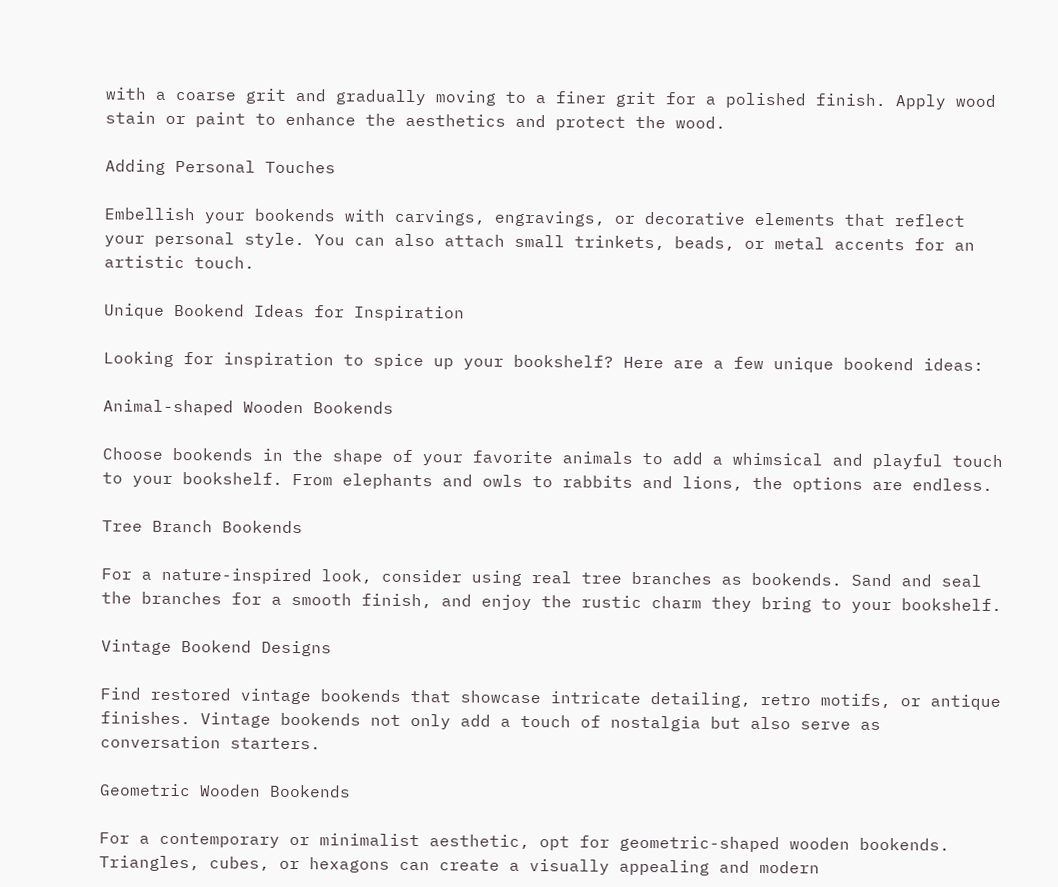with a coarse grit and gradually moving to a finer grit for a polished finish. Apply wood stain or paint to enhance the aesthetics and protect the wood.

Adding Personal Touches

Embellish your bookends with carvings, engravings, or decorative elements that reflect your personal style. You can also attach small trinkets, beads, or metal accents for an artistic touch.

Unique Bookend Ideas for Inspiration

Looking for inspiration to spice up your bookshelf? Here are a few unique bookend ideas:

Animal-shaped Wooden Bookends

Choose bookends in the shape of your favorite animals to add a whimsical and playful touch to your bookshelf. From elephants and owls to rabbits and lions, the options are endless.

Tree Branch Bookends

For a nature-inspired look, consider using real tree branches as bookends. Sand and seal the branches for a smooth finish, and enjoy the rustic charm they bring to your bookshelf.

Vintage Bookend Designs

Find restored vintage bookends that showcase intricate detailing, retro motifs, or antique finishes. Vintage bookends not only add a touch of nostalgia but also serve as conversation starters.

Geometric Wooden Bookends

For a contemporary or minimalist aesthetic, opt for geometric-shaped wooden bookends. Triangles, cubes, or hexagons can create a visually appealing and modern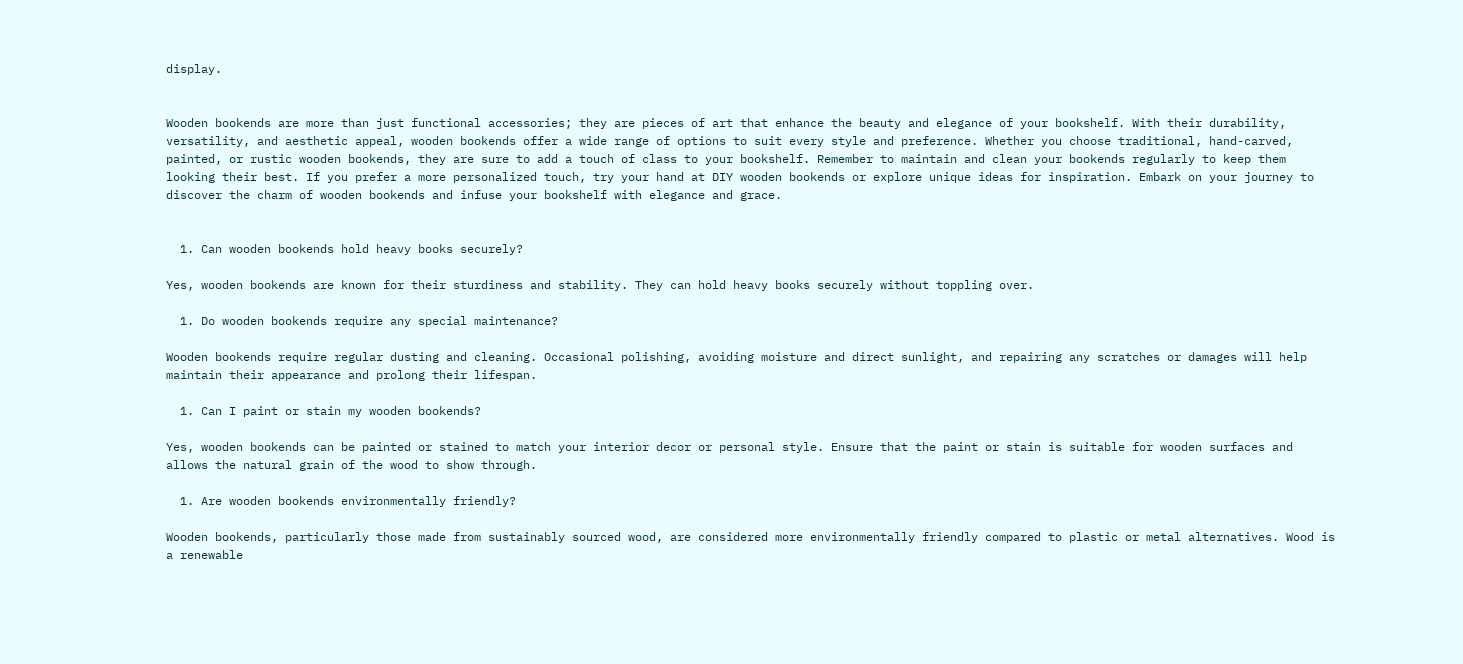display.


Wooden bookends are more than just functional accessories; they are pieces of art that enhance the beauty and elegance of your bookshelf. With their durability, versatility, and aesthetic appeal, wooden bookends offer a wide range of options to suit every style and preference. Whether you choose traditional, hand-carved, painted, or rustic wooden bookends, they are sure to add a touch of class to your bookshelf. Remember to maintain and clean your bookends regularly to keep them looking their best. If you prefer a more personalized touch, try your hand at DIY wooden bookends or explore unique ideas for inspiration. Embark on your journey to discover the charm of wooden bookends and infuse your bookshelf with elegance and grace.


  1. Can wooden bookends hold heavy books securely?

Yes, wooden bookends are known for their sturdiness and stability. They can hold heavy books securely without toppling over.

  1. Do wooden bookends require any special maintenance?

Wooden bookends require regular dusting and cleaning. Occasional polishing, avoiding moisture and direct sunlight, and repairing any scratches or damages will help maintain their appearance and prolong their lifespan.

  1. Can I paint or stain my wooden bookends?

Yes, wooden bookends can be painted or stained to match your interior decor or personal style. Ensure that the paint or stain is suitable for wooden surfaces and allows the natural grain of the wood to show through.

  1. Are wooden bookends environmentally friendly?

Wooden bookends, particularly those made from sustainably sourced wood, are considered more environmentally friendly compared to plastic or metal alternatives. Wood is a renewable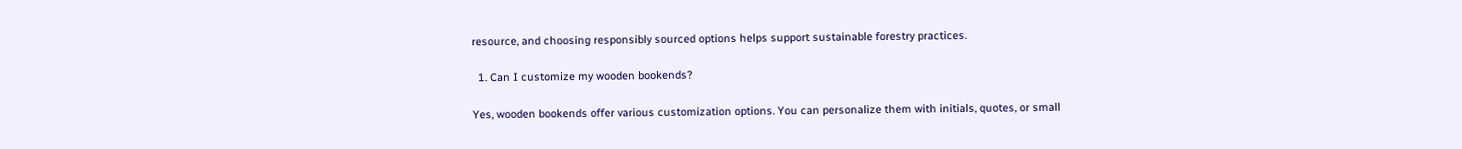resource, and choosing responsibly sourced options helps support sustainable forestry practices.

  1. Can I customize my wooden bookends?

Yes, wooden bookends offer various customization options. You can personalize them with initials, quotes, or small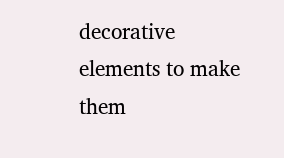decorative elements to make them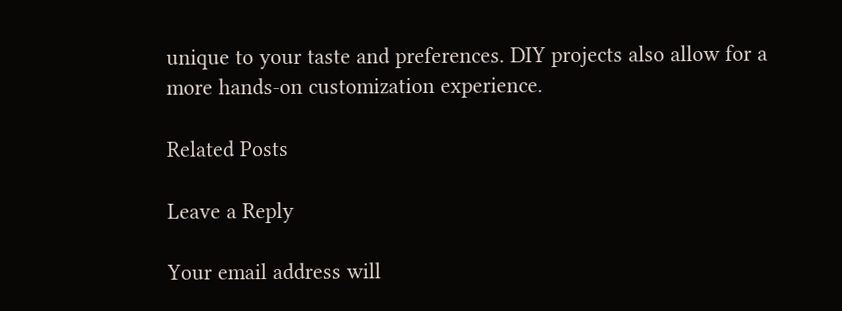unique to your taste and preferences. DIY projects also allow for a more hands-on customization experience.

Related Posts

Leave a Reply

Your email address will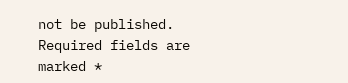not be published. Required fields are marked *